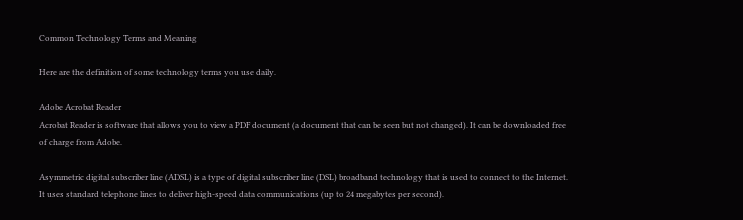Common Technology Terms and Meaning

Here are the definition of some technology terms you use daily.

Adobe Acrobat Reader
Acrobat Reader is software that allows you to view a PDF document (a document that can be seen but not changed). It can be downloaded free of charge from Adobe.

Asymmetric digital subscriber line (ADSL) is a type of digital subscriber line (DSL) broadband technology that is used to connect to the Internet. It uses standard telephone lines to deliver high-speed data communications (up to 24 megabytes per second).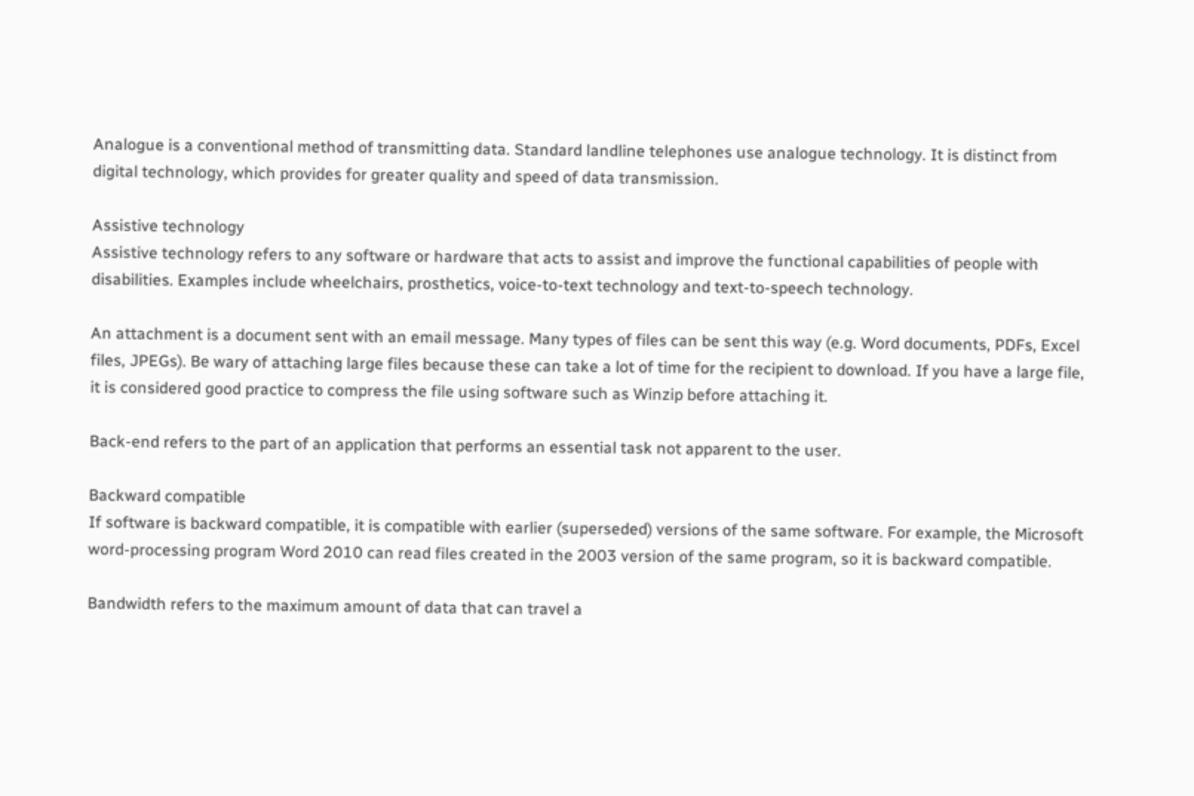Analogue is a conventional method of transmitting data. Standard landline telephones use analogue technology. It is distinct from digital technology, which provides for greater quality and speed of data transmission.

Assistive technology
Assistive technology refers to any software or hardware that acts to assist and improve the functional capabilities of people with disabilities. Examples include wheelchairs, prosthetics, voice-to-text technology and text-to-speech technology.

An attachment is a document sent with an email message. Many types of files can be sent this way (e.g. Word documents, PDFs, Excel files, JPEGs). Be wary of attaching large files because these can take a lot of time for the recipient to download. If you have a large file, it is considered good practice to compress the file using software such as Winzip before attaching it.

Back-end refers to the part of an application that performs an essential task not apparent to the user.

Backward compatible
If software is backward compatible, it is compatible with earlier (superseded) versions of the same software. For example, the Microsoft word-processing program Word 2010 can read files created in the 2003 version of the same program, so it is backward compatible.

Bandwidth refers to the maximum amount of data that can travel a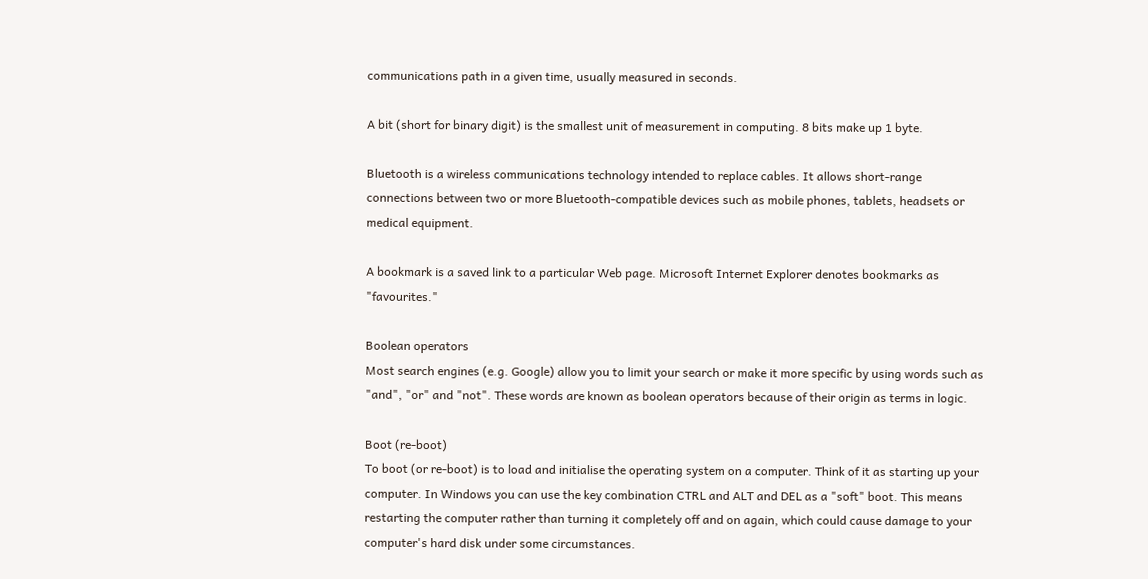communications path in a given time, usually measured in seconds.

A bit (short for binary digit) is the smallest unit of measurement in computing. 8 bits make up 1 byte.

Bluetooth is a wireless communications technology intended to replace cables. It allows short-range connections between two or more Bluetooth-compatible devices such as mobile phones, tablets, headsets or medical equipment.

A bookmark is a saved link to a particular Web page. Microsoft Internet Explorer denotes bookmarks as "favourites."

Boolean operators
Most search engines (e.g. Google) allow you to limit your search or make it more specific by using words such as "and", "or" and "not". These words are known as boolean operators because of their origin as terms in logic.

Boot (re-boot)
To boot (or re-boot) is to load and initialise the operating system on a computer. Think of it as starting up your computer. In Windows you can use the key combination CTRL and ALT and DEL as a "soft" boot. This means restarting the computer rather than turning it completely off and on again, which could cause damage to your computer's hard disk under some circumstances.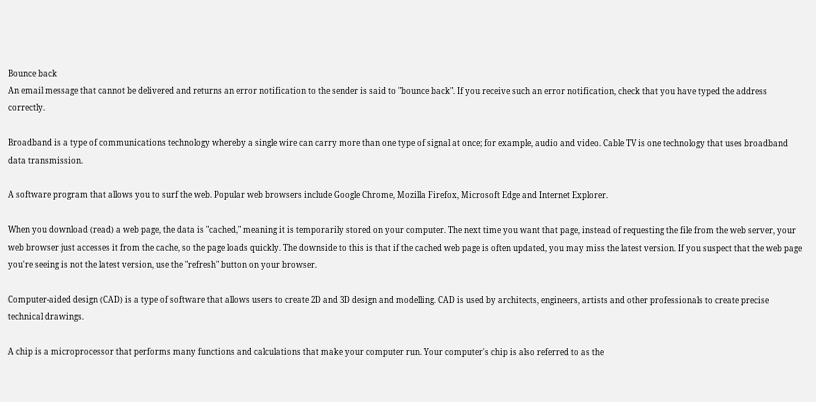Bounce back
An email message that cannot be delivered and returns an error notification to the sender is said to "bounce back". If you receive such an error notification, check that you have typed the address correctly.

Broadband is a type of communications technology whereby a single wire can carry more than one type of signal at once; for example, audio and video. Cable TV is one technology that uses broadband data transmission.

A software program that allows you to surf the web. Popular web browsers include Google Chrome, Mozilla Firefox, Microsoft Edge and Internet Explorer.

When you download (read) a web page, the data is "cached," meaning it is temporarily stored on your computer. The next time you want that page, instead of requesting the file from the web server, your web browser just accesses it from the cache, so the page loads quickly. The downside to this is that if the cached web page is often updated, you may miss the latest version. If you suspect that the web page you're seeing is not the latest version, use the "refresh" button on your browser.

Computer-aided design (CAD) is a type of software that allows users to create 2D and 3D design and modelling. CAD is used by architects, engineers, artists and other professionals to create precise technical drawings.

A chip is a microprocessor that performs many functions and calculations that make your computer run. Your computer's chip is also referred to as the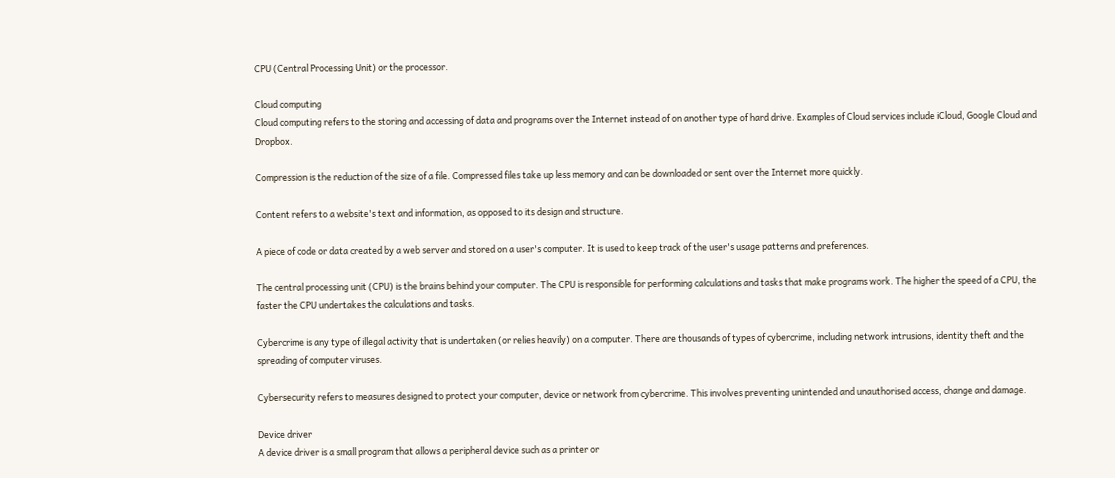CPU (Central Processing Unit) or the processor.

Cloud computing
Cloud computing refers to the storing and accessing of data and programs over the Internet instead of on another type of hard drive. Examples of Cloud services include iCloud, Google Cloud and Dropbox.

Compression is the reduction of the size of a file. Compressed files take up less memory and can be downloaded or sent over the Internet more quickly.

Content refers to a website's text and information, as opposed to its design and structure.

A piece of code or data created by a web server and stored on a user's computer. It is used to keep track of the user's usage patterns and preferences.

The central processing unit (CPU) is the brains behind your computer. The CPU is responsible for performing calculations and tasks that make programs work. The higher the speed of a CPU, the faster the CPU undertakes the calculations and tasks.

Cybercrime is any type of illegal activity that is undertaken (or relies heavily) on a computer. There are thousands of types of cybercrime, including network intrusions, identity theft and the spreading of computer viruses.

Cybersecurity refers to measures designed to protect your computer, device or network from cybercrime. This involves preventing unintended and unauthorised access, change and damage.

Device driver
A device driver is a small program that allows a peripheral device such as a printer or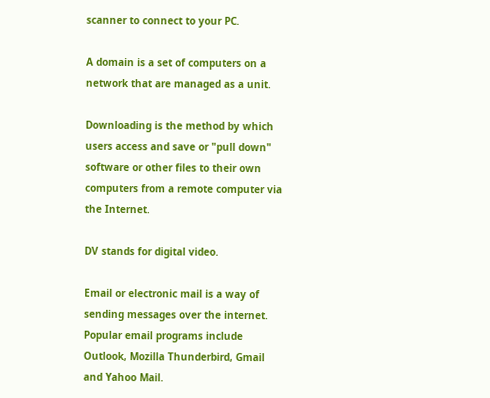scanner to connect to your PC.

A domain is a set of computers on a network that are managed as a unit.

Downloading is the method by which users access and save or "pull down" software or other files to their own computers from a remote computer via the Internet.

DV stands for digital video.

Email or electronic mail is a way of sending messages over the internet. Popular email programs include Outlook, Mozilla Thunderbird, Gmail and Yahoo Mail.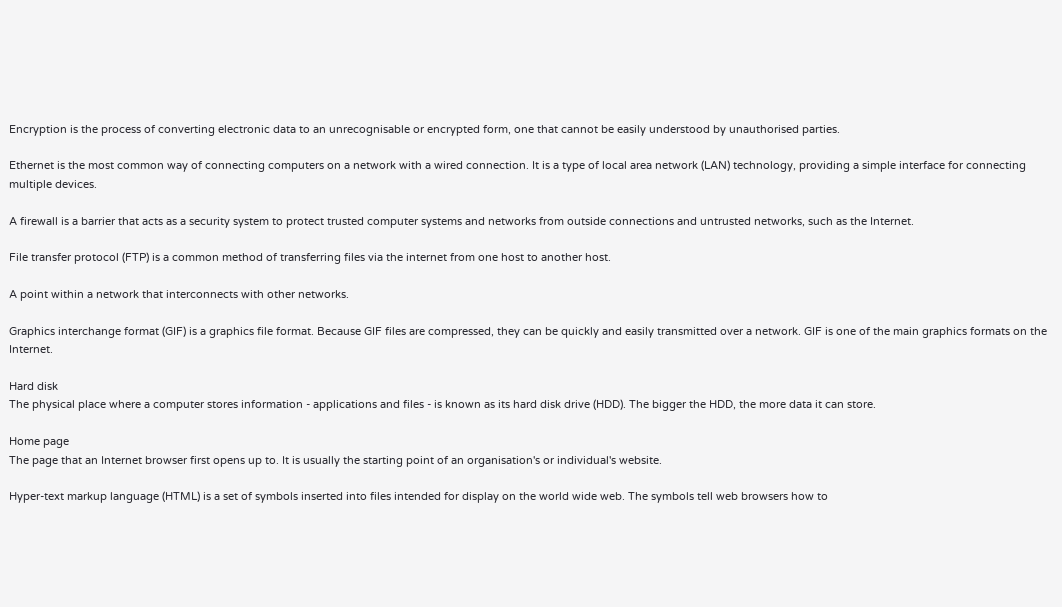Encryption is the process of converting electronic data to an unrecognisable or encrypted form, one that cannot be easily understood by unauthorised parties.

Ethernet is the most common way of connecting computers on a network with a wired connection. It is a type of local area network (LAN) technology, providing a simple interface for connecting multiple devices.

A firewall is a barrier that acts as a security system to protect trusted computer systems and networks from outside connections and untrusted networks, such as the Internet.

File transfer protocol (FTP) is a common method of transferring files via the internet from one host to another host.

A point within a network that interconnects with other networks.

Graphics interchange format (GIF) is a graphics file format. Because GIF files are compressed, they can be quickly and easily transmitted over a network. GIF is one of the main graphics formats on the Internet.

Hard disk
The physical place where a computer stores information - applications and files - is known as its hard disk drive (HDD). The bigger the HDD, the more data it can store.

Home page
The page that an Internet browser first opens up to. It is usually the starting point of an organisation's or individual's website.

Hyper-text markup language (HTML) is a set of symbols inserted into files intended for display on the world wide web. The symbols tell web browsers how to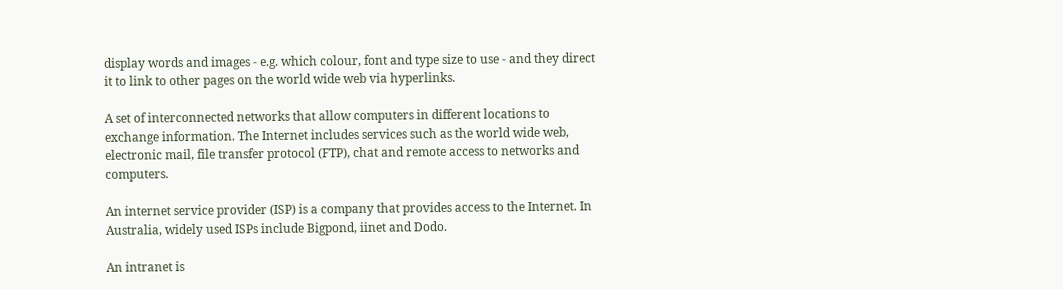display words and images - e.g. which colour, font and type size to use - and they direct it to link to other pages on the world wide web via hyperlinks.

A set of interconnected networks that allow computers in different locations to exchange information. The Internet includes services such as the world wide web, electronic mail, file transfer protocol (FTP), chat and remote access to networks and computers.

An internet service provider (ISP) is a company that provides access to the Internet. In Australia, widely used ISPs include Bigpond, iinet and Dodo.

An intranet is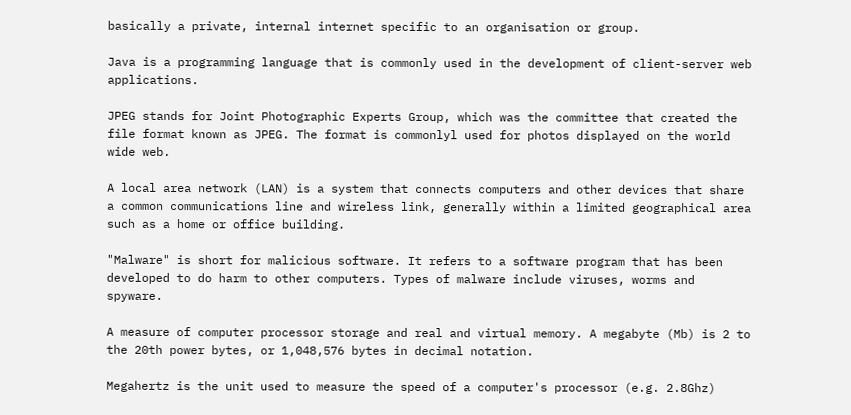basically a private, internal internet specific to an organisation or group.

Java is a programming language that is commonly used in the development of client-server web applications.

JPEG stands for Joint Photographic Experts Group, which was the committee that created the file format known as JPEG. The format is commonlyl used for photos displayed on the world wide web.

A local area network (LAN) is a system that connects computers and other devices that share a common communications line and wireless link, generally within a limited geographical area such as a home or office building.

"Malware" is short for malicious software. It refers to a software program that has been developed to do harm to other computers. Types of malware include viruses, worms and spyware.

A measure of computer processor storage and real and virtual memory. A megabyte (Mb) is 2 to the 20th power bytes, or 1,048,576 bytes in decimal notation.

Megahertz is the unit used to measure the speed of a computer's processor (e.g. 2.8Ghz)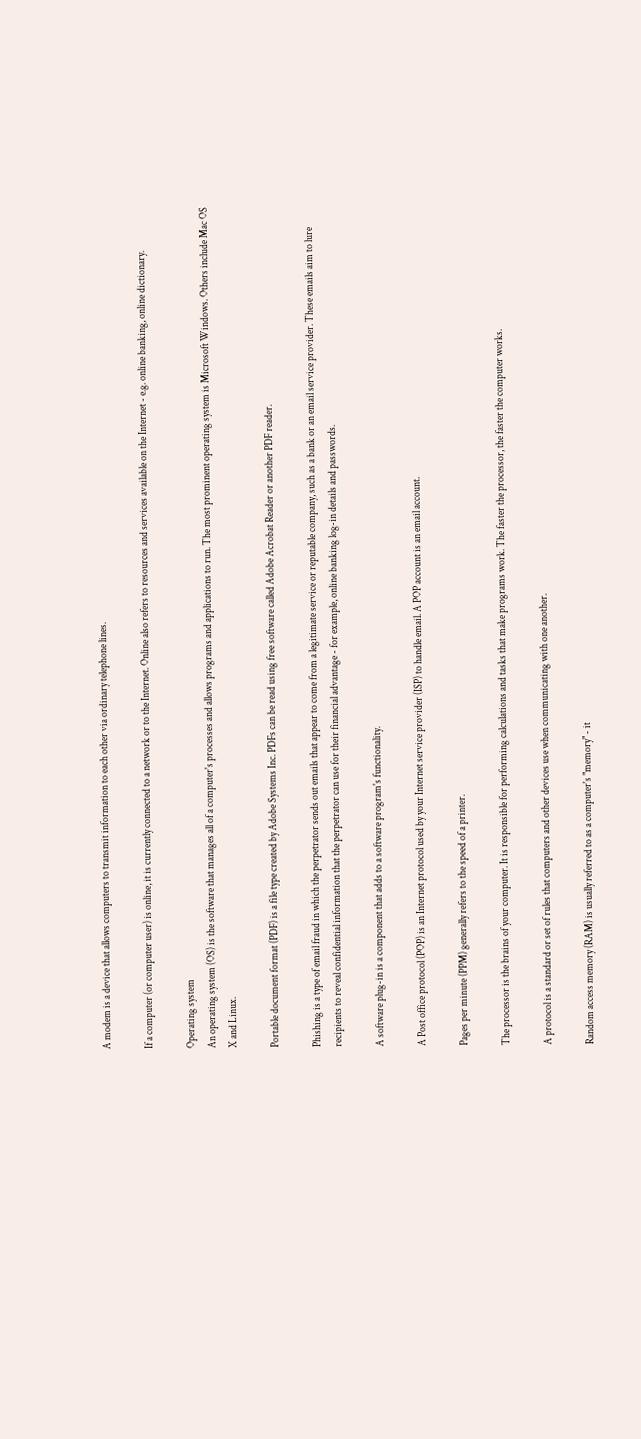A modem is a device that allows computers to transmit information to each other via ordinary telephone lines.

If a computer (or computer user) is online, it is currently connected to a network or to the Internet. Online also refers to resources and services available on the Internet - e.g. online banking, online dictionary.

Operating system
An operating system (OS) is the software that manages all of a computer's processes and allows programs and applications to run. The most prominent operating system is Microsoft Windows. Others include Mac OS X and Linux.

Portable document format (PDF) is a file type created by Adobe Systems Inc. PDFs can be read using free software called Adobe Acrobat Reader or another PDF reader.

Phishing is a type of email fraud in which the perpetrator sends out emails that appear to come from a legitimate service or reputable company, such as a bank or an email service provider. These emails aim to lure recipients to reveal confidential information that the perpetrator can use for their financial advantage - for example, online banking log-in details and passwords.

A software plug-in is a component that adds to a software program's functionality.

A Post office protocol (POP) is an Internet protocol used by your Internet service provider (ISP) to handle email. A POP account is an email account.

Pages per minute (PPM) generally refers to the speed of a printer.

The processor is the brains of your computer. It is responsible for performing calculations and tasks that make programs work. The faster the processor, the faster the computer works.

A protocol is a standard or set of rules that computers and other devices use when communicating with one another.

Random access memory (RAM) is usually referred to as a computer's "memory" - it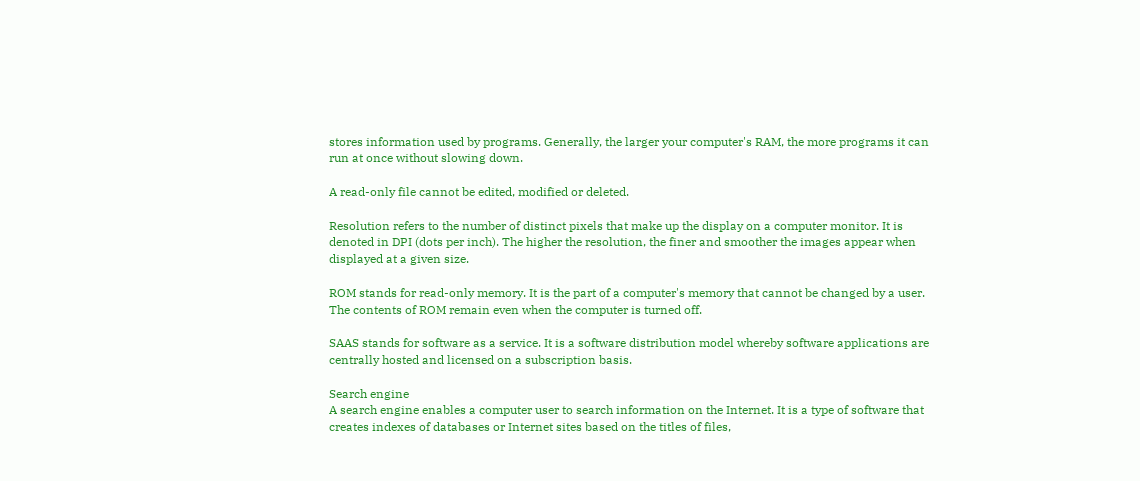stores information used by programs. Generally, the larger your computer's RAM, the more programs it can run at once without slowing down.

A read-only file cannot be edited, modified or deleted.

Resolution refers to the number of distinct pixels that make up the display on a computer monitor. It is denoted in DPI (dots per inch). The higher the resolution, the finer and smoother the images appear when displayed at a given size.

ROM stands for read-only memory. It is the part of a computer's memory that cannot be changed by a user. The contents of ROM remain even when the computer is turned off.

SAAS stands for software as a service. It is a software distribution model whereby software applications are centrally hosted and licensed on a subscription basis.

Search engine
A search engine enables a computer user to search information on the Internet. It is a type of software that creates indexes of databases or Internet sites based on the titles of files,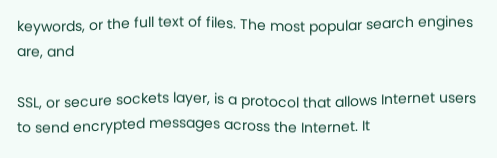keywords, or the full text of files. The most popular search engines are, and

SSL, or secure sockets layer, is a protocol that allows Internet users to send encrypted messages across the Internet. It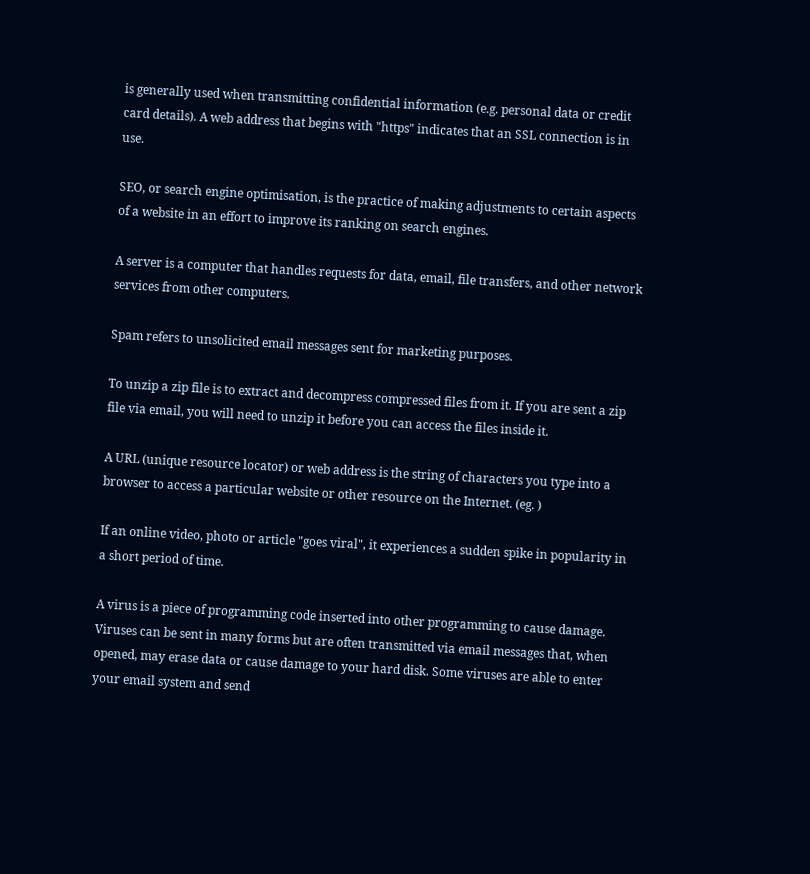is generally used when transmitting confidential information (e.g. personal data or credit card details). A web address that begins with "https" indicates that an SSL connection is in use.

SEO, or search engine optimisation, is the practice of making adjustments to certain aspects of a website in an effort to improve its ranking on search engines.

A server is a computer that handles requests for data, email, file transfers, and other network services from other computers.

Spam refers to unsolicited email messages sent for marketing purposes.

To unzip a zip file is to extract and decompress compressed files from it. If you are sent a zip file via email, you will need to unzip it before you can access the files inside it.

A URL (unique resource locator) or web address is the string of characters you type into a browser to access a particular website or other resource on the Internet. (eg. )

If an online video, photo or article "goes viral", it experiences a sudden spike in popularity in a short period of time.

A virus is a piece of programming code inserted into other programming to cause damage. Viruses can be sent in many forms but are often transmitted via email messages that, when opened, may erase data or cause damage to your hard disk. Some viruses are able to enter your email system and send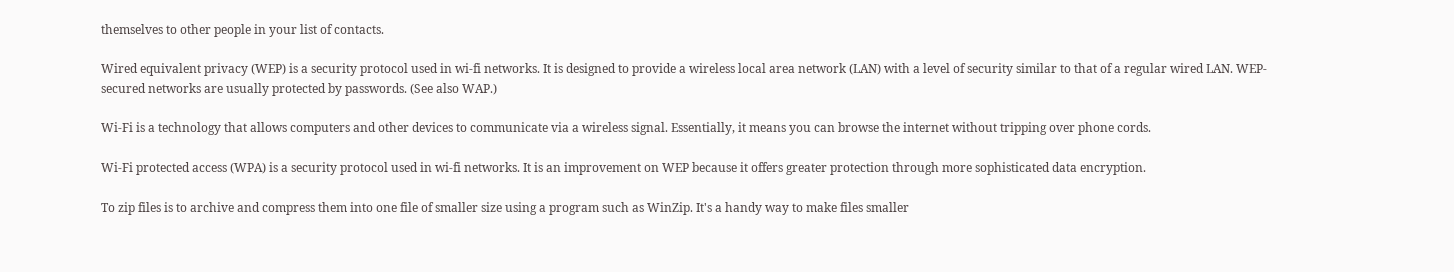themselves to other people in your list of contacts.

Wired equivalent privacy (WEP) is a security protocol used in wi-fi networks. It is designed to provide a wireless local area network (LAN) with a level of security similar to that of a regular wired LAN. WEP-secured networks are usually protected by passwords. (See also WAP.)

Wi-Fi is a technology that allows computers and other devices to communicate via a wireless signal. Essentially, it means you can browse the internet without tripping over phone cords.

Wi-Fi protected access (WPA) is a security protocol used in wi-fi networks. It is an improvement on WEP because it offers greater protection through more sophisticated data encryption.

To zip files is to archive and compress them into one file of smaller size using a program such as WinZip. It's a handy way to make files smaller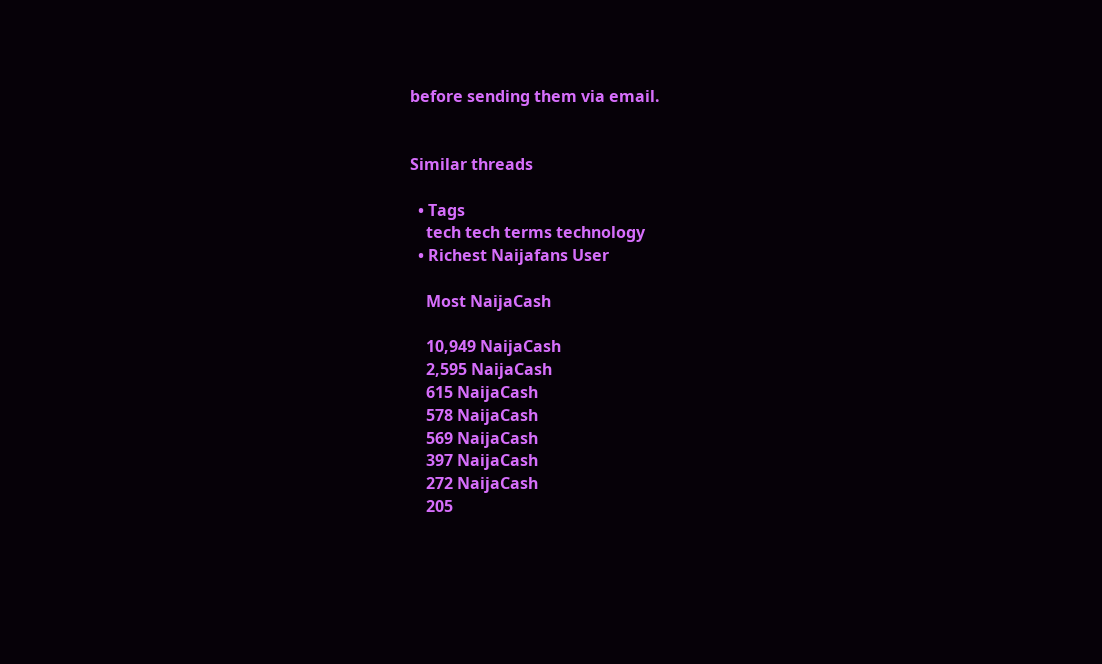before sending them via email.


Similar threads

  • Tags
    tech tech terms technology
  • Richest Naijafans User

    Most NaijaCash

    10,949 NaijaCash
    2,595 NaijaCash
    615 NaijaCash
    578 NaijaCash
    569 NaijaCash
    397 NaijaCash
    272 NaijaCash
    205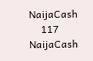NaijaCash
    117 NaijaCash